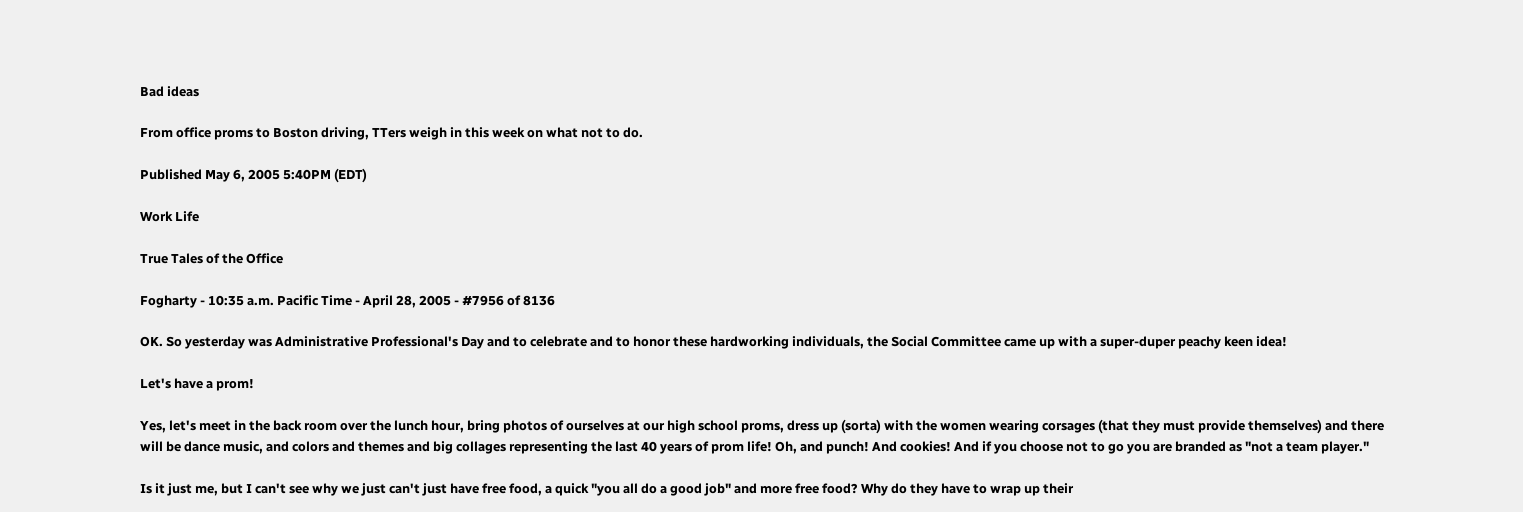Bad ideas

From office proms to Boston driving, TTers weigh in this week on what not to do.

Published May 6, 2005 5:40PM (EDT)

Work Life

True Tales of the Office

Fogharty - 10:35 a.m. Pacific Time - April 28, 2005 - #7956 of 8136

OK. So yesterday was Administrative Professional's Day and to celebrate and to honor these hardworking individuals, the Social Committee came up with a super-duper peachy keen idea!

Let's have a prom!

Yes, let's meet in the back room over the lunch hour, bring photos of ourselves at our high school proms, dress up (sorta) with the women wearing corsages (that they must provide themselves) and there will be dance music, and colors and themes and big collages representing the last 40 years of prom life! Oh, and punch! And cookies! And if you choose not to go you are branded as "not a team player."

Is it just me, but I can't see why we just can't just have free food, a quick "you all do a good job" and more free food? Why do they have to wrap up their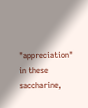"appreciation" in these saccharine,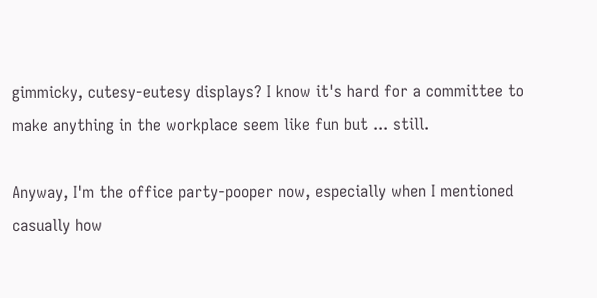gimmicky, cutesy-eutesy displays? I know it's hard for a committee to make anything in the workplace seem like fun but ... still.

Anyway, I'm the office party-pooper now, especially when I mentioned casually how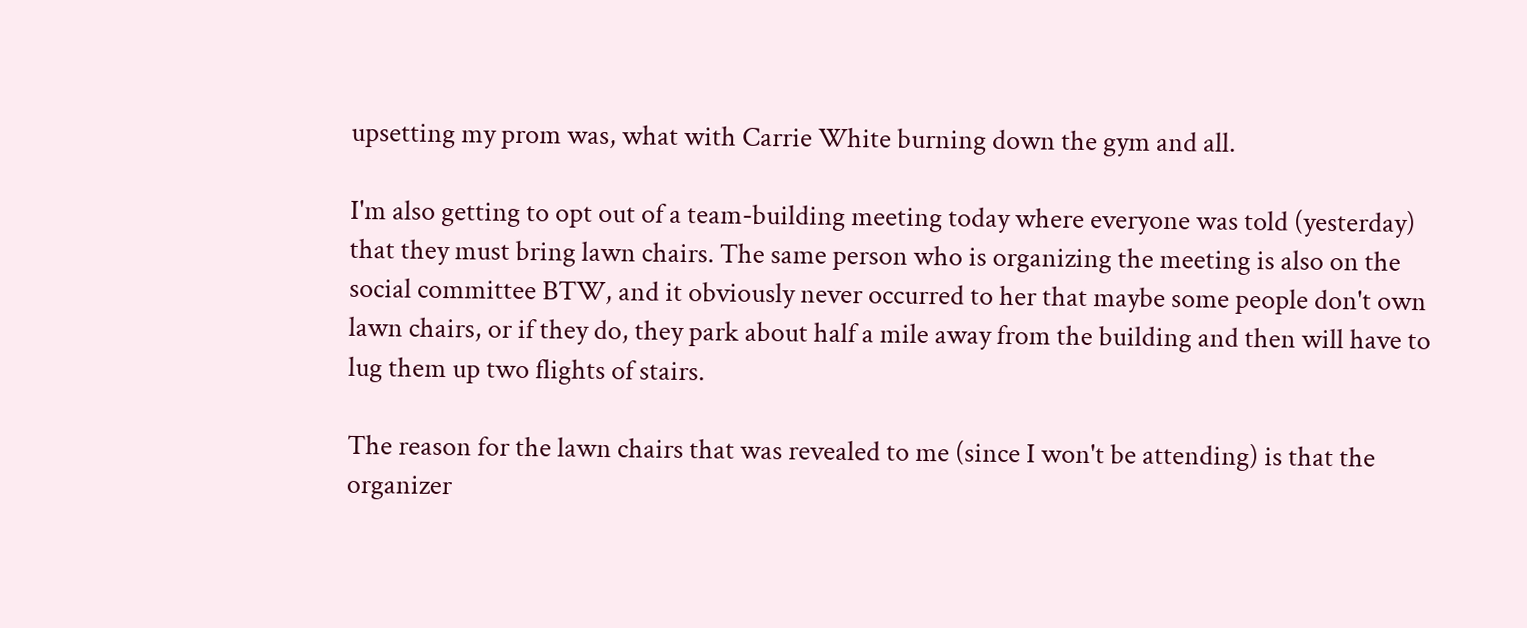upsetting my prom was, what with Carrie White burning down the gym and all.

I'm also getting to opt out of a team-building meeting today where everyone was told (yesterday) that they must bring lawn chairs. The same person who is organizing the meeting is also on the social committee BTW, and it obviously never occurred to her that maybe some people don't own lawn chairs, or if they do, they park about half a mile away from the building and then will have to lug them up two flights of stairs.

The reason for the lawn chairs that was revealed to me (since I won't be attending) is that the organizer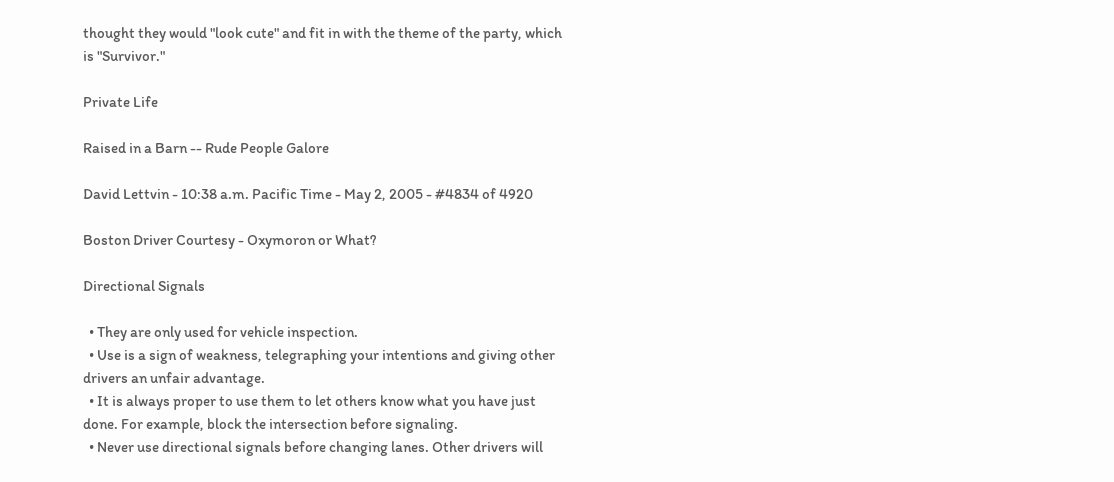thought they would "look cute" and fit in with the theme of the party, which is "Survivor."

Private Life

Raised in a Barn -- Rude People Galore

David Lettvin - 10:38 a.m. Pacific Time - May 2, 2005 - #4834 of 4920

Boston Driver Courtesy - Oxymoron or What?

Directional Signals

  • They are only used for vehicle inspection.
  • Use is a sign of weakness, telegraphing your intentions and giving other drivers an unfair advantage.
  • It is always proper to use them to let others know what you have just done. For example, block the intersection before signaling.
  • Never use directional signals before changing lanes. Other drivers will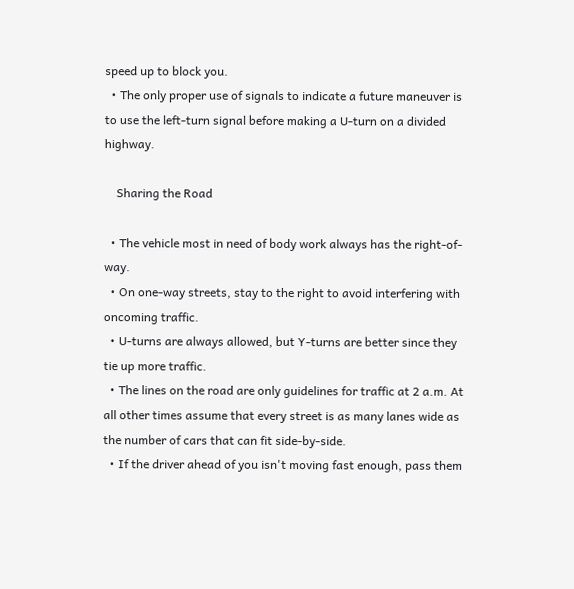speed up to block you.
  • The only proper use of signals to indicate a future maneuver is to use the left-turn signal before making a U-turn on a divided highway.

    Sharing the Road

  • The vehicle most in need of body work always has the right-of-way.
  • On one-way streets, stay to the right to avoid interfering with oncoming traffic.
  • U-turns are always allowed, but Y-turns are better since they tie up more traffic.
  • The lines on the road are only guidelines for traffic at 2 a.m. At all other times assume that every street is as many lanes wide as the number of cars that can fit side-by-side.
  • If the driver ahead of you isn't moving fast enough, pass them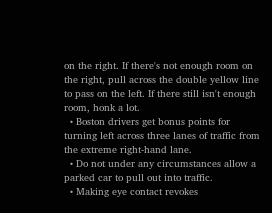on the right. If there's not enough room on the right, pull across the double yellow line to pass on the left. If there still isn't enough room, honk a lot.
  • Boston drivers get bonus points for turning left across three lanes of traffic from the extreme right-hand lane.
  • Do not under any circumstances allow a parked car to pull out into traffic.
  • Making eye contact revokes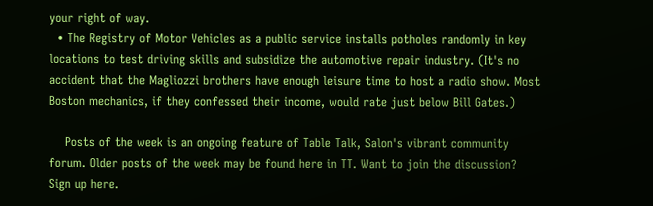your right of way.
  • The Registry of Motor Vehicles as a public service installs potholes randomly in key locations to test driving skills and subsidize the automotive repair industry. (It's no accident that the Magliozzi brothers have enough leisure time to host a radio show. Most Boston mechanics, if they confessed their income, would rate just below Bill Gates.)

    Posts of the week is an ongoing feature of Table Talk, Salon's vibrant community forum. Older posts of the week may be found here in TT. Want to join the discussion? Sign up here.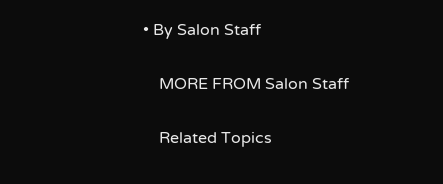• By Salon Staff

    MORE FROM Salon Staff

    Related Topics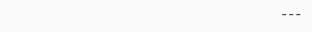---